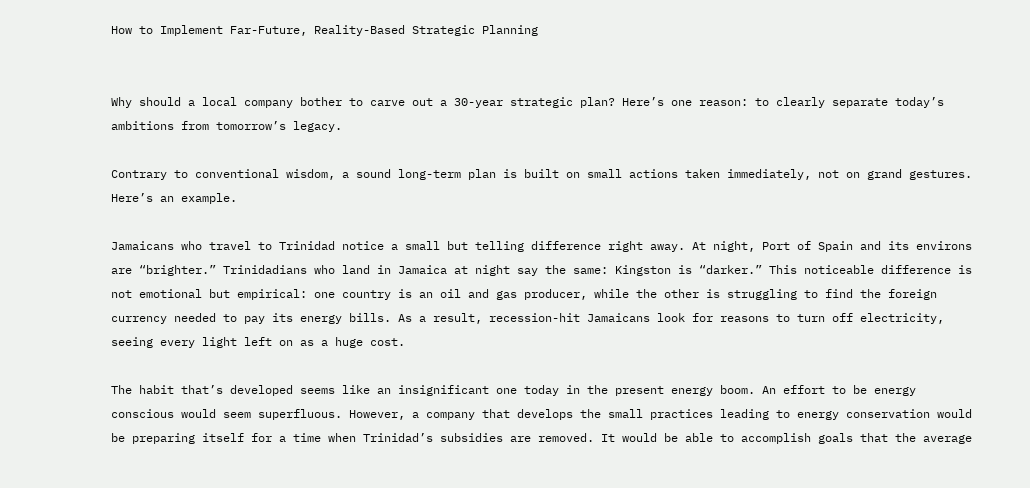How to Implement Far-Future, Reality-Based Strategic Planning


Why should a local company bother to carve out a 30-year strategic plan? Here’s one reason: to clearly separate today’s ambitions from tomorrow’s legacy.

Contrary to conventional wisdom, a sound long-term plan is built on small actions taken immediately, not on grand gestures. Here’s an example.

Jamaicans who travel to Trinidad notice a small but telling difference right away. At night, Port of Spain and its environs are “brighter.” Trinidadians who land in Jamaica at night say the same: Kingston is “darker.” This noticeable difference is not emotional but empirical: one country is an oil and gas producer, while the other is struggling to find the foreign currency needed to pay its energy bills. As a result, recession-hit Jamaicans look for reasons to turn off electricity, seeing every light left on as a huge cost.

The habit that’s developed seems like an insignificant one today in the present energy boom. An effort to be energy conscious would seem superfluous. However, a company that develops the small practices leading to energy conservation would be preparing itself for a time when Trinidad’s subsidies are removed. It would be able to accomplish goals that the average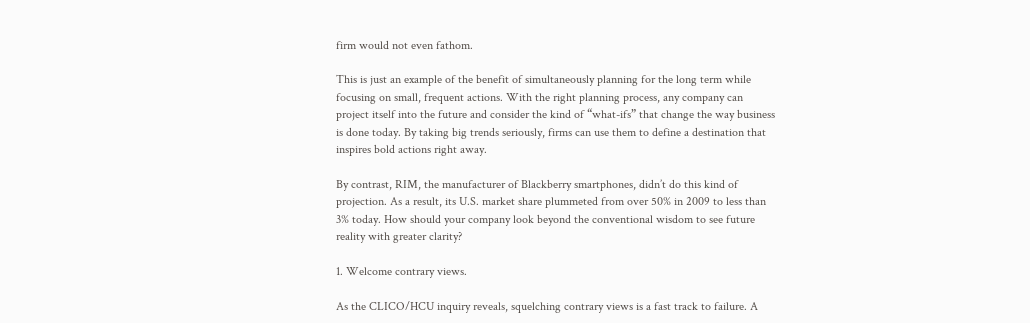firm would not even fathom.

This is just an example of the benefit of simultaneously planning for the long term while focusing on small, frequent actions. With the right planning process, any company can project itself into the future and consider the kind of “what-ifs” that change the way business is done today. By taking big trends seriously, firms can use them to define a destination that inspires bold actions right away.

By contrast, RIM, the manufacturer of Blackberry smartphones, didn’t do this kind of projection. As a result, its U.S. market share plummeted from over 50% in 2009 to less than 3% today. How should your company look beyond the conventional wisdom to see future reality with greater clarity?

1. Welcome contrary views.

As the CLICO/HCU inquiry reveals, squelching contrary views is a fast track to failure. A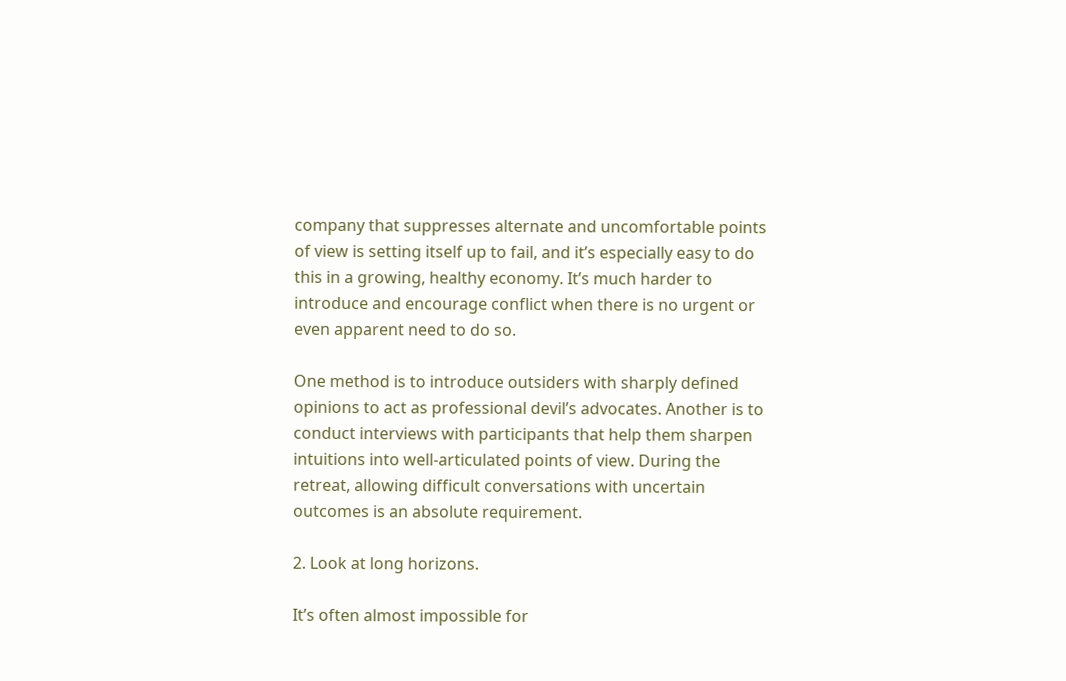company that suppresses alternate and uncomfortable points of view is setting itself up to fail, and it’s especially easy to do this in a growing, healthy economy. It’s much harder to introduce and encourage conflict when there is no urgent or even apparent need to do so.

One method is to introduce outsiders with sharply defined opinions to act as professional devil’s advocates. Another is to conduct interviews with participants that help them sharpen intuitions into well-articulated points of view. During the retreat, allowing difficult conversations with uncertain outcomes is an absolute requirement.

2. Look at long horizons.

It’s often almost impossible for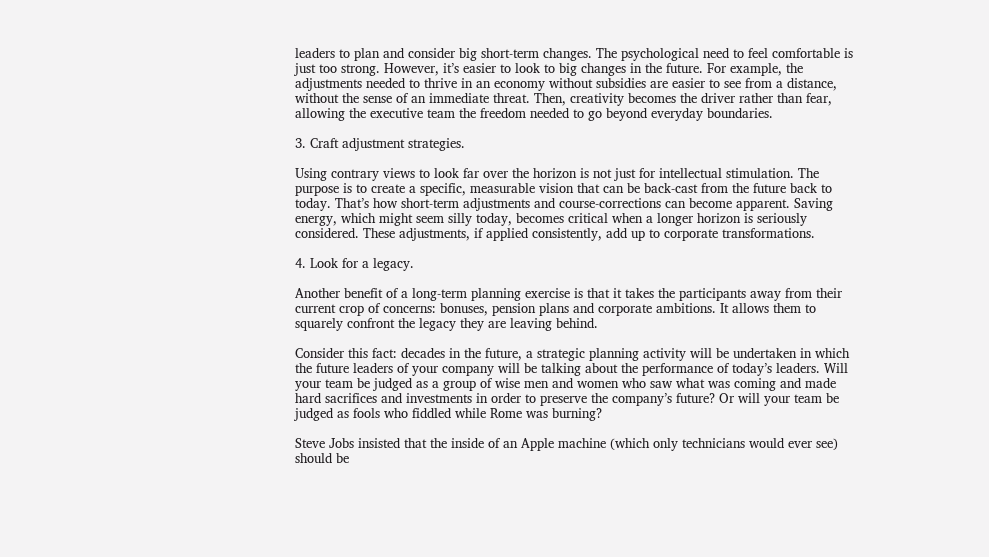leaders to plan and consider big short-term changes. The psychological need to feel comfortable is just too strong. However, it’s easier to look to big changes in the future. For example, the adjustments needed to thrive in an economy without subsidies are easier to see from a distance, without the sense of an immediate threat. Then, creativity becomes the driver rather than fear, allowing the executive team the freedom needed to go beyond everyday boundaries.

3. Craft adjustment strategies.

Using contrary views to look far over the horizon is not just for intellectual stimulation. The purpose is to create a specific, measurable vision that can be back-cast from the future back to today. That’s how short-term adjustments and course-corrections can become apparent. Saving energy, which might seem silly today, becomes critical when a longer horizon is seriously considered. These adjustments, if applied consistently, add up to corporate transformations.

4. Look for a legacy.

Another benefit of a long-term planning exercise is that it takes the participants away from their current crop of concerns: bonuses, pension plans and corporate ambitions. It allows them to squarely confront the legacy they are leaving behind.

Consider this fact: decades in the future, a strategic planning activity will be undertaken in which the future leaders of your company will be talking about the performance of today’s leaders. Will your team be judged as a group of wise men and women who saw what was coming and made hard sacrifices and investments in order to preserve the company’s future? Or will your team be judged as fools who fiddled while Rome was burning?

Steve Jobs insisted that the inside of an Apple machine (which only technicians would ever see) should be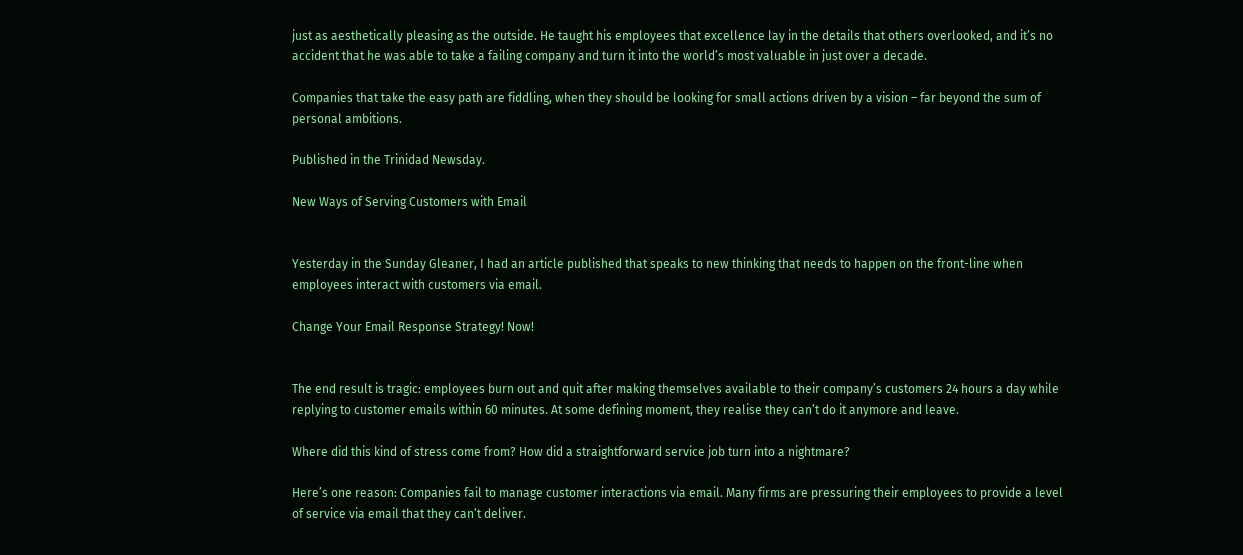just as aesthetically pleasing as the outside. He taught his employees that excellence lay in the details that others overlooked, and it’s no accident that he was able to take a failing company and turn it into the world’s most valuable in just over a decade.

Companies that take the easy path are fiddling, when they should be looking for small actions driven by a vision – far beyond the sum of personal ambitions.

Published in the Trinidad Newsday.

New Ways of Serving Customers with Email


Yesterday in the Sunday Gleaner, I had an article published that speaks to new thinking that needs to happen on the front-line when employees interact with customers via email.

Change Your Email Response Strategy! Now!


The end result is tragic: employees burn out and quit after making themselves available to their company’s customers 24 hours a day while replying to customer emails within 60 minutes. At some defining moment, they realise they can’t do it anymore and leave.

Where did this kind of stress come from? How did a straightforward service job turn into a nightmare?

Here’s one reason: Companies fail to manage customer interactions via email. Many firms are pressuring their employees to provide a level of service via email that they can’t deliver.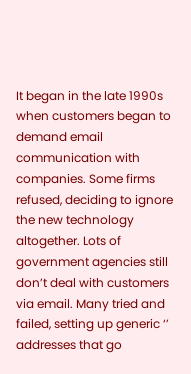It began in the late 1990s when customers began to demand email communication with companies. Some firms refused, deciding to ignore the new technology altogether. Lots of government agencies still don’t deal with customers via email. Many tried and failed, setting up generic ‘’ addresses that go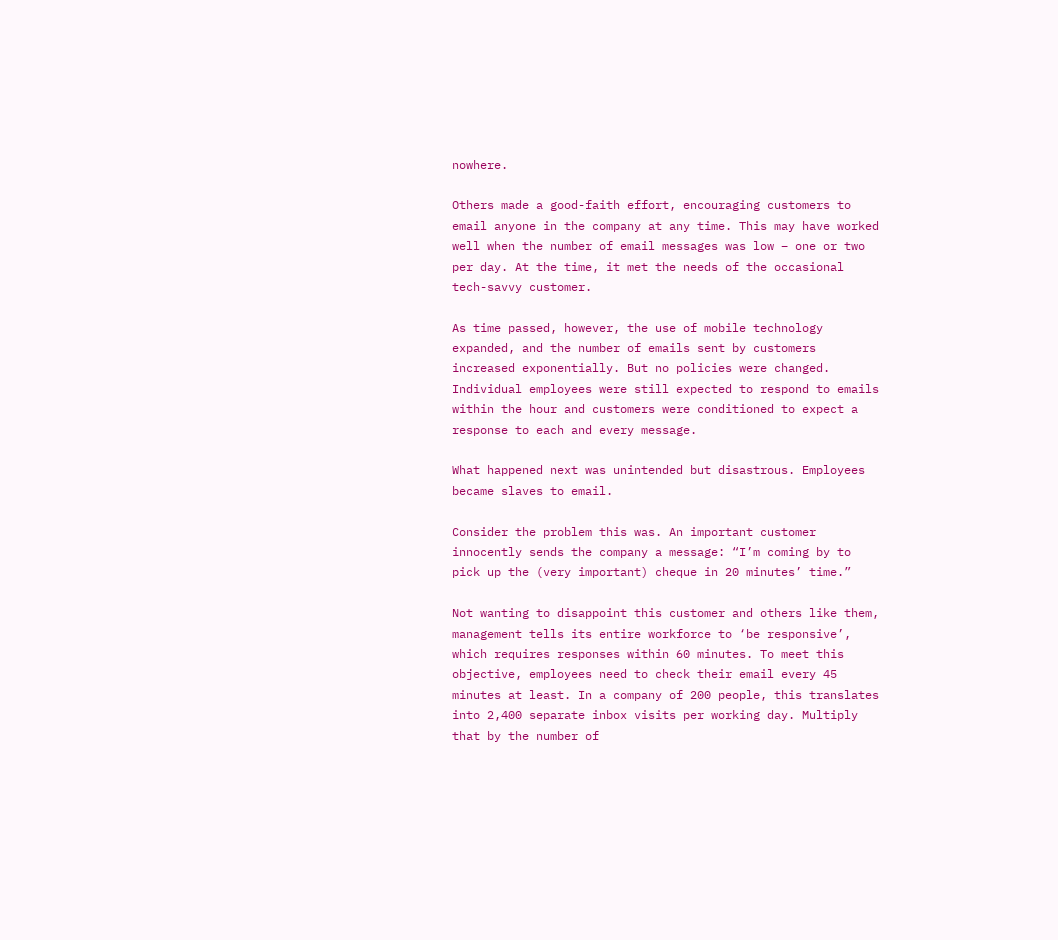nowhere.

Others made a good-faith effort, encouraging customers to email anyone in the company at any time. This may have worked well when the number of email messages was low – one or two per day. At the time, it met the needs of the occasional tech-savvy customer.

As time passed, however, the use of mobile technology expanded, and the number of emails sent by customers increased exponentially. But no policies were changed. Individual employees were still expected to respond to emails within the hour and customers were conditioned to expect a response to each and every message.

What happened next was unintended but disastrous. Employees became slaves to email.

Consider the problem this was. An important customer innocently sends the company a message: “I’m coming by to pick up the (very important) cheque in 20 minutes’ time.”

Not wanting to disappoint this customer and others like them, management tells its entire workforce to ‘be responsive’, which requires responses within 60 minutes. To meet this objective, employees need to check their email every 45 minutes at least. In a company of 200 people, this translates into 2,400 separate inbox visits per working day. Multiply that by the number of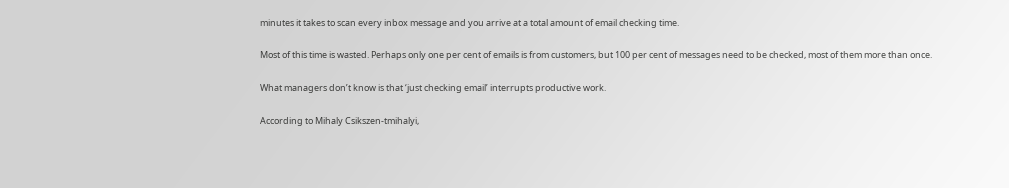minutes it takes to scan every inbox message and you arrive at a total amount of email checking time.

Most of this time is wasted. Perhaps only one per cent of emails is from customers, but 100 per cent of messages need to be checked, most of them more than once.

What managers don’t know is that ‘just checking email’ interrupts productive work.

According to Mihaly Csikszen-tmihalyi,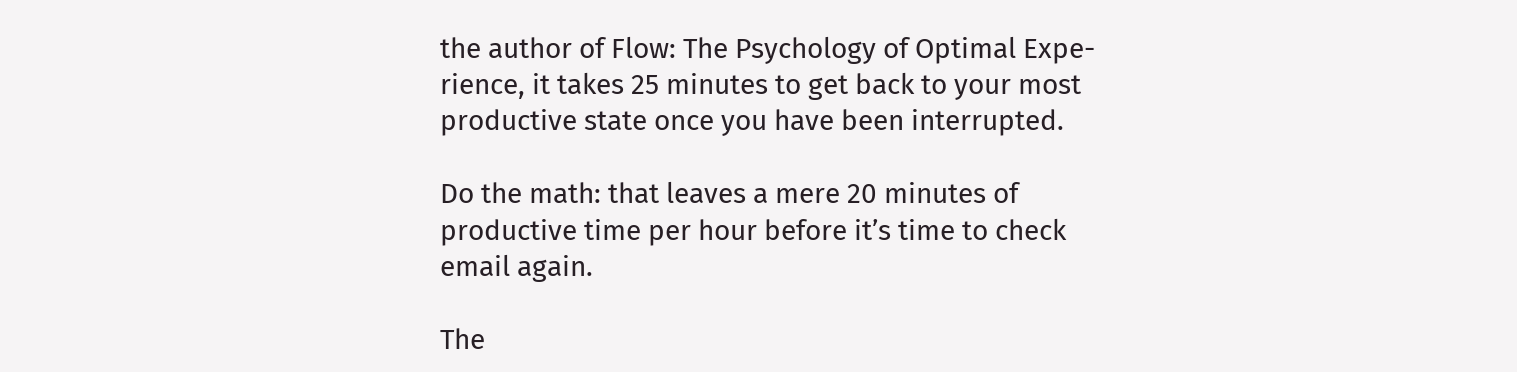the author of Flow: The Psychology of Optimal Expe-rience, it takes 25 minutes to get back to your most productive state once you have been interrupted.

Do the math: that leaves a mere 20 minutes of productive time per hour before it’s time to check email again.

The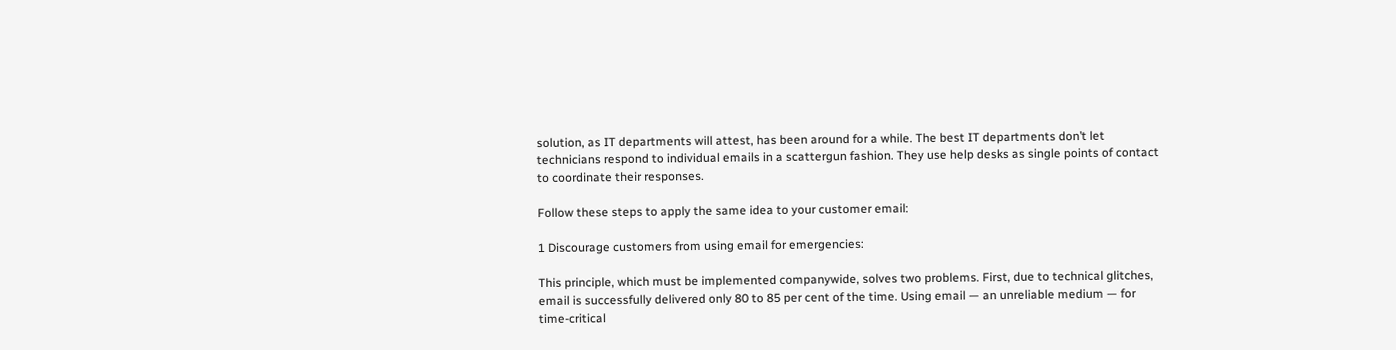solution, as IT departments will attest, has been around for a while. The best IT departments don’t let technicians respond to individual emails in a scattergun fashion. They use help desks as single points of contact to coordinate their responses.

Follow these steps to apply the same idea to your customer email:

1 Discourage customers from using email for emergencies:

This principle, which must be implemented companywide, solves two problems. First, due to technical glitches, email is successfully delivered only 80 to 85 per cent of the time. Using email — an unreliable medium — for time-critical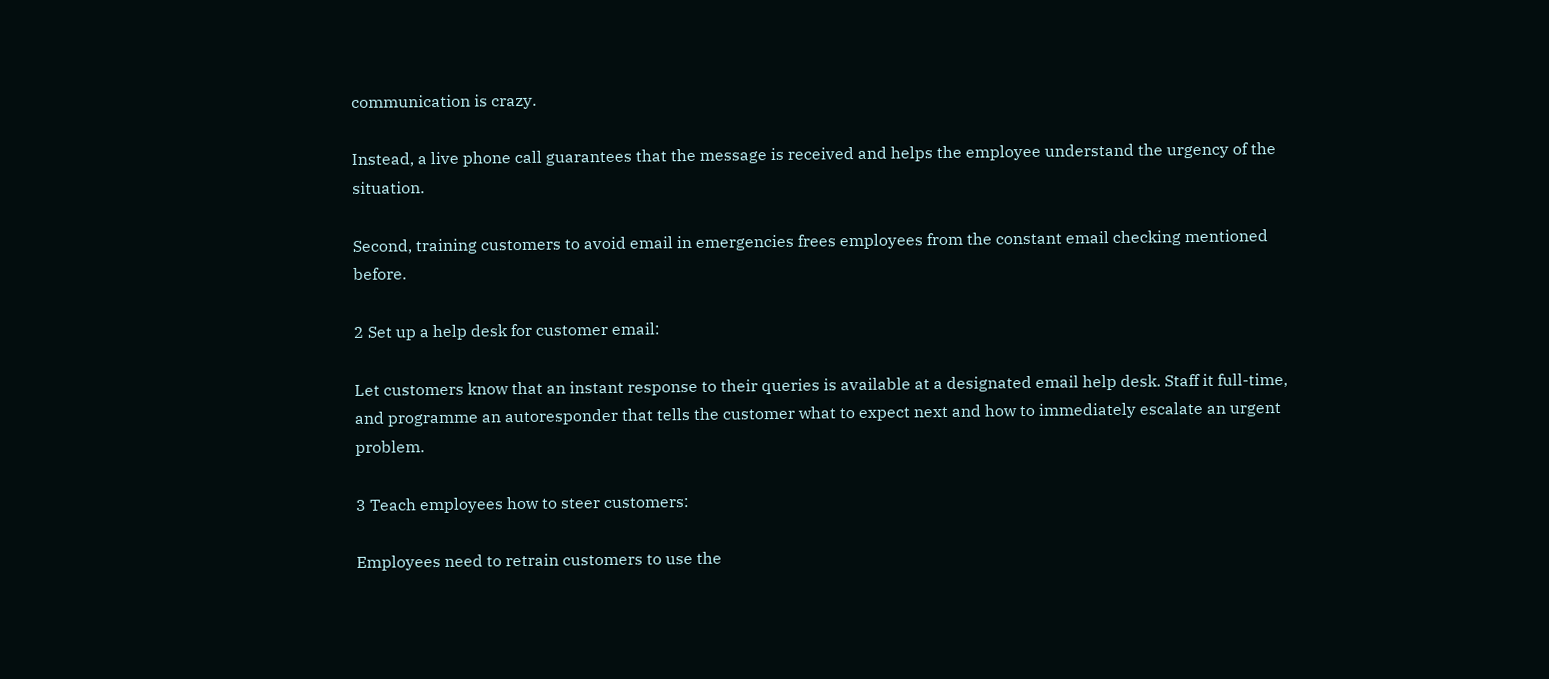communication is crazy.

Instead, a live phone call guarantees that the message is received and helps the employee understand the urgency of the situation.

Second, training customers to avoid email in emergencies frees employees from the constant email checking mentioned before.

2 Set up a help desk for customer email:

Let customers know that an instant response to their queries is available at a designated email help desk. Staff it full-time, and programme an autoresponder that tells the customer what to expect next and how to immediately escalate an urgent problem.

3 Teach employees how to steer customers:

Employees need to retrain customers to use the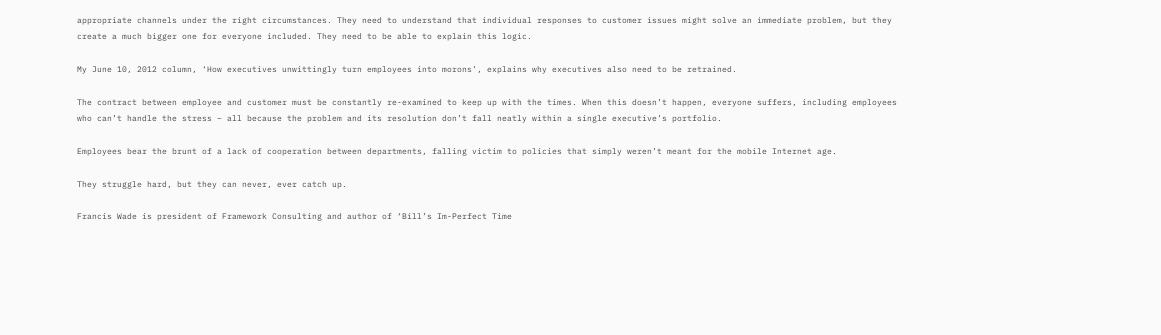appropriate channels under the right circumstances. They need to understand that individual responses to customer issues might solve an immediate problem, but they create a much bigger one for everyone included. They need to be able to explain this logic.

My June 10, 2012 column, ‘How executives unwittingly turn employees into morons’, explains why executives also need to be retrained.

The contract between employee and customer must be constantly re-examined to keep up with the times. When this doesn’t happen, everyone suffers, including employees who can’t handle the stress – all because the problem and its resolution don’t fall neatly within a single executive’s portfolio.

Employees bear the brunt of a lack of cooperation between departments, falling victim to policies that simply weren’t meant for the mobile Internet age.

They struggle hard, but they can never, ever catch up.

Francis Wade is president of Framework Consulting and author of ‘Bill’s Im-Perfect Time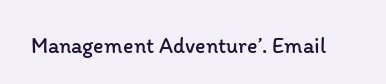Management Adventure’. Email